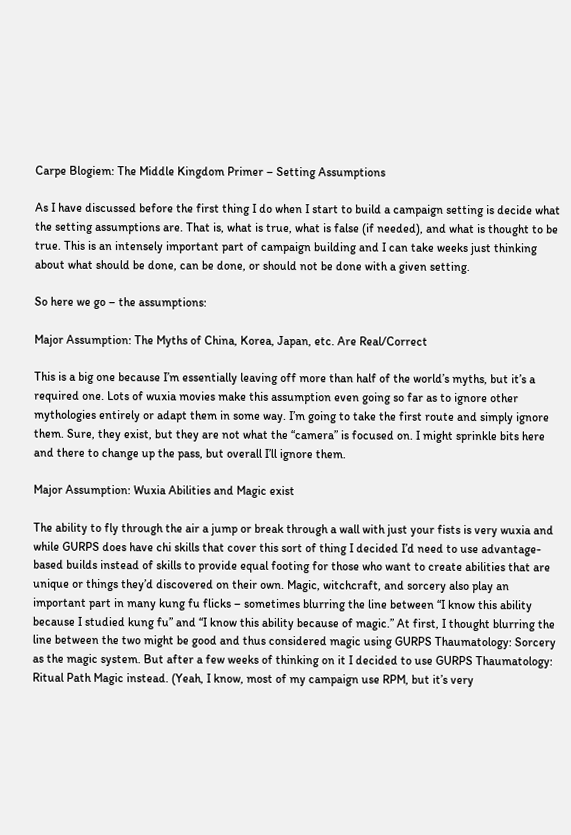Carpe Blogiem: The Middle Kingdom Primer – Setting Assumptions

As I have discussed before the first thing I do when I start to build a campaign setting is decide what the setting assumptions are. That is, what is true, what is false (if needed), and what is thought to be true. This is an intensely important part of campaign building and I can take weeks just thinking about what should be done, can be done, or should not be done with a given setting.

So here we go – the assumptions:

Major Assumption: The Myths of China, Korea, Japan, etc. Are Real/Correct

This is a big one because I’m essentially leaving off more than half of the world’s myths, but it’s a required one. Lots of wuxia movies make this assumption even going so far as to ignore other mythologies entirely or adapt them in some way. I’m going to take the first route and simply ignore them. Sure, they exist, but they are not what the “camera” is focused on. I might sprinkle bits here and there to change up the pass, but overall I’ll ignore them.

Major Assumption: Wuxia Abilities and Magic exist

The ability to fly through the air a jump or break through a wall with just your fists is very wuxia and while GURPS does have chi skills that cover this sort of thing I decided I’d need to use advantage-based builds instead of skills to provide equal footing for those who want to create abilities that are unique or things they’d discovered on their own. Magic, witchcraft, and sorcery also play an important part in many kung fu flicks – sometimes blurring the line between “I know this ability because I studied kung fu” and “I know this ability because of magic.” At first, I thought blurring the line between the two might be good and thus considered magic using GURPS Thaumatology: Sorcery as the magic system. But after a few weeks of thinking on it I decided to use GURPS Thaumatology: Ritual Path Magic instead. (Yeah, I know, most of my campaign use RPM, but it’s very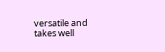versatile and takes well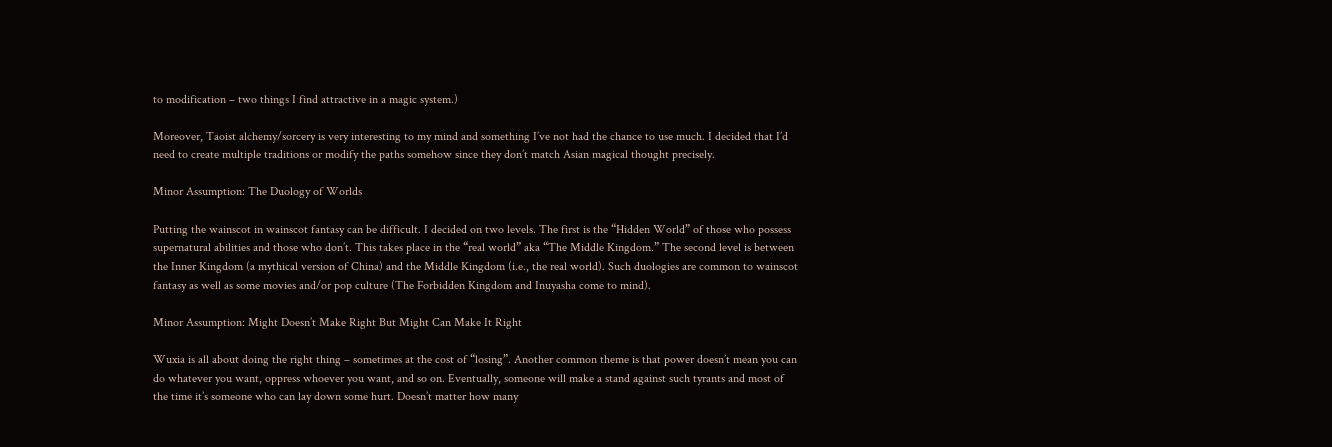to modification – two things I find attractive in a magic system.)

Moreover, Taoist alchemy/sorcery is very interesting to my mind and something I’ve not had the chance to use much. I decided that I’d need to create multiple traditions or modify the paths somehow since they don’t match Asian magical thought precisely.

Minor Assumption: The Duology of Worlds

Putting the wainscot in wainscot fantasy can be difficult. I decided on two levels. The first is the “Hidden World” of those who possess supernatural abilities and those who don’t. This takes place in the “real world” aka “The Middle Kingdom.” The second level is between the Inner Kingdom (a mythical version of China) and the Middle Kingdom (i.e., the real world). Such duologies are common to wainscot fantasy as well as some movies and/or pop culture (The Forbidden Kingdom and Inuyasha come to mind).

Minor Assumption: Might Doesn’t Make Right But Might Can Make It Right

Wuxia is all about doing the right thing – sometimes at the cost of “losing”. Another common theme is that power doesn’t mean you can do whatever you want, oppress whoever you want, and so on. Eventually, someone will make a stand against such tyrants and most of the time it’s someone who can lay down some hurt. Doesn’t matter how many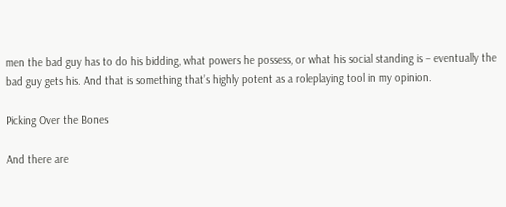men the bad guy has to do his bidding, what powers he possess, or what his social standing is – eventually the bad guy gets his. And that is something that’s highly potent as a roleplaying tool in my opinion.

Picking Over the Bones

And there are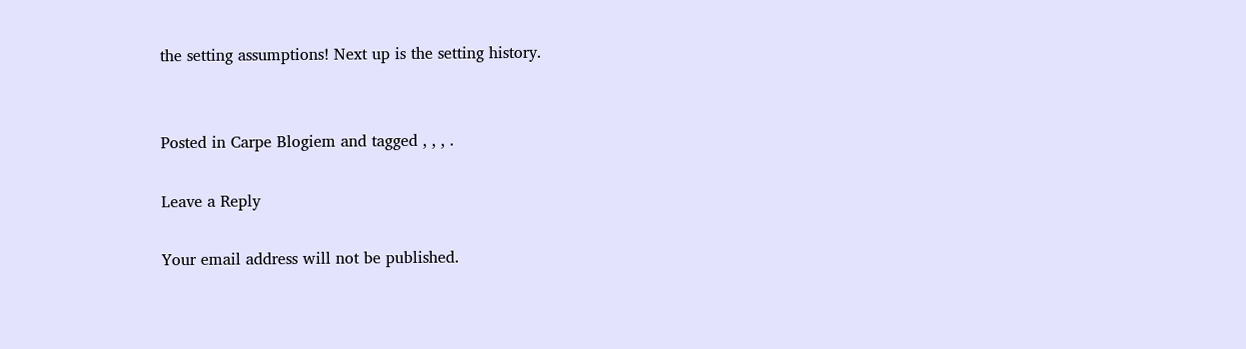the setting assumptions! Next up is the setting history.


Posted in Carpe Blogiem and tagged , , , .

Leave a Reply

Your email address will not be published.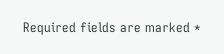Required fields are marked *